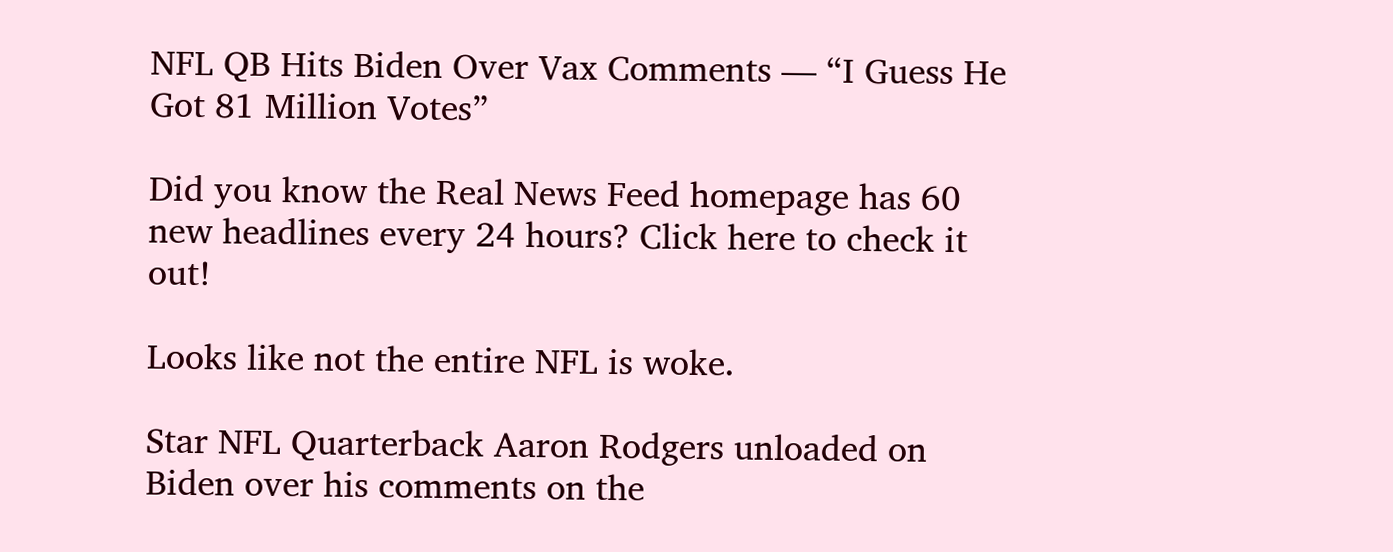NFL QB Hits Biden Over Vax Comments — “I Guess He Got 81 Million Votes”

Did you know the Real News Feed homepage has 60 new headlines every 24 hours? Click here to check it out!

Looks like not the entire NFL is woke.

Star NFL Quarterback Aaron Rodgers unloaded on Biden over his comments on the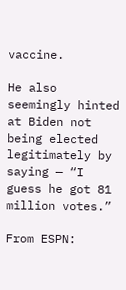vaccine.

He also seemingly hinted at Biden not being elected legitimately by saying — “I guess he got 81 million votes.”

From ESPN: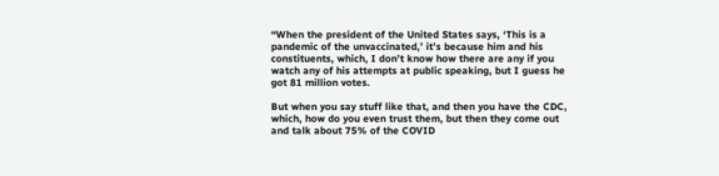“When the president of the United States says, ‘This is a pandemic of the unvaccinated,’ it’s because him and his constituents, which, I don’t know how there are any if you watch any of his attempts at public speaking, but I guess he got 81 million votes.

But when you say stuff like that, and then you have the CDC, which, how do you even trust them, but then they come out and talk about 75% of the COVID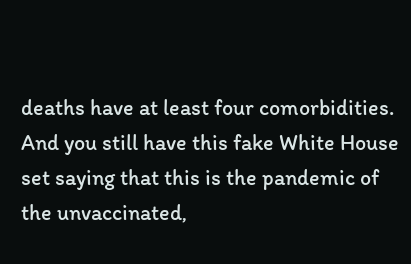deaths have at least four comorbidities. And you still have this fake White House set saying that this is the pandemic of the unvaccinated,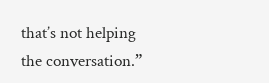that’s not helping the conversation.”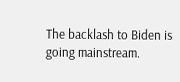The backlash to Biden is going mainstream.